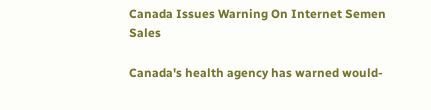Canada Issues Warning On Internet Semen Sales

Canada's health agency has warned would-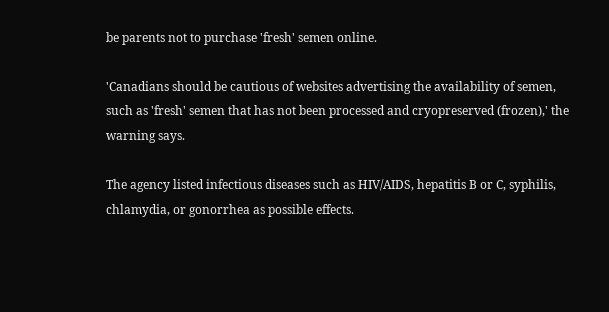be parents not to purchase 'fresh' semen online.

'Canadians should be cautious of websites advertising the availability of semen, such as 'fresh' semen that has not been processed and cryopreserved (frozen),' the warning says.

The agency listed infectious diseases such as HIV/AIDS, hepatitis B or C, syphilis, chlamydia, or gonorrhea as possible effects.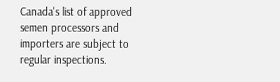Canada's list of approved semen processors and importers are subject to regular inspections.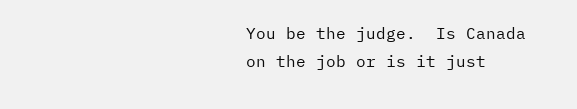You be the judge.  Is Canada on the job or is it just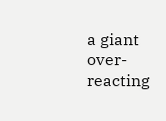a giant over-reacting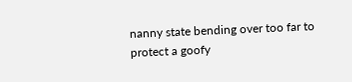nanny state bending over too far to protect a goofy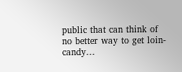public that can think of no better way to get loin-candy...